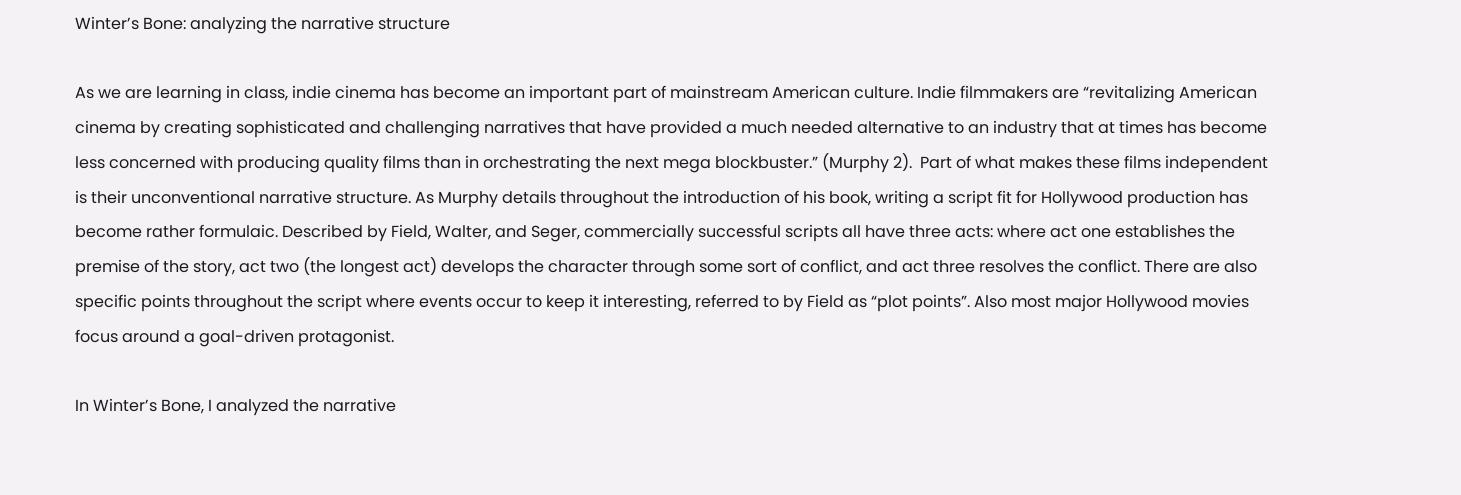Winter’s Bone: analyzing the narrative structure

As we are learning in class, indie cinema has become an important part of mainstream American culture. Indie filmmakers are “revitalizing American cinema by creating sophisticated and challenging narratives that have provided a much needed alternative to an industry that at times has become less concerned with producing quality films than in orchestrating the next mega blockbuster.” (Murphy 2).  Part of what makes these films independent is their unconventional narrative structure. As Murphy details throughout the introduction of his book, writing a script fit for Hollywood production has become rather formulaic. Described by Field, Walter, and Seger, commercially successful scripts all have three acts: where act one establishes the premise of the story, act two (the longest act) develops the character through some sort of conflict, and act three resolves the conflict. There are also specific points throughout the script where events occur to keep it interesting, referred to by Field as “plot points”. Also most major Hollywood movies focus around a goal-driven protagonist.

In Winter’s Bone, I analyzed the narrative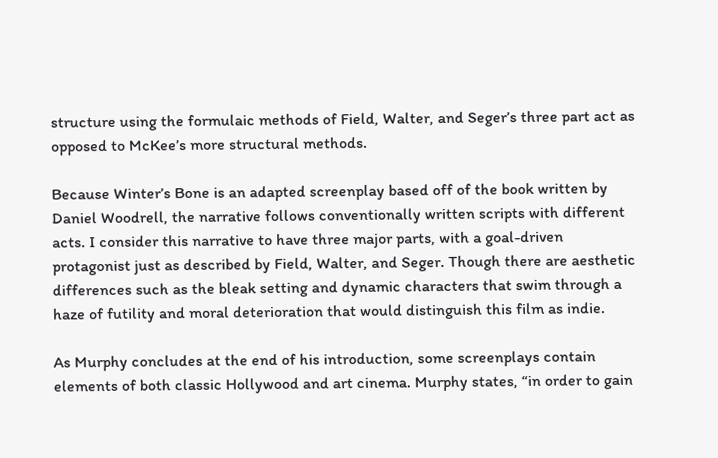structure using the formulaic methods of Field, Walter, and Seger’s three part act as opposed to McKee’s more structural methods.

Because Winter’s Bone is an adapted screenplay based off of the book written by Daniel Woodrell, the narrative follows conventionally written scripts with different acts. I consider this narrative to have three major parts, with a goal-driven protagonist just as described by Field, Walter, and Seger. Though there are aesthetic differences such as the bleak setting and dynamic characters that swim through a haze of futility and moral deterioration that would distinguish this film as indie.

As Murphy concludes at the end of his introduction, some screenplays contain elements of both classic Hollywood and art cinema. Murphy states, “in order to gain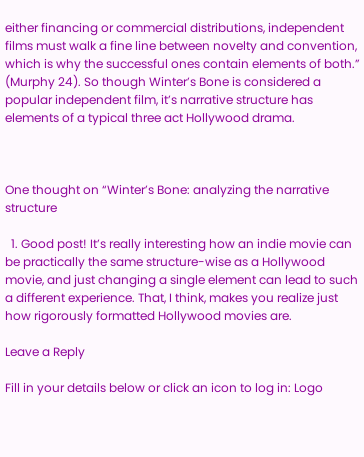either financing or commercial distributions, independent films must walk a fine line between novelty and convention, which is why the successful ones contain elements of both.” (Murphy 24). So though Winter’s Bone is considered a popular independent film, it’s narrative structure has elements of a typical three act Hollywood drama.



One thought on “Winter’s Bone: analyzing the narrative structure

  1. Good post! It’s really interesting how an indie movie can be practically the same structure-wise as a Hollywood movie, and just changing a single element can lead to such a different experience. That, I think, makes you realize just how rigorously formatted Hollywood movies are.

Leave a Reply

Fill in your details below or click an icon to log in: Logo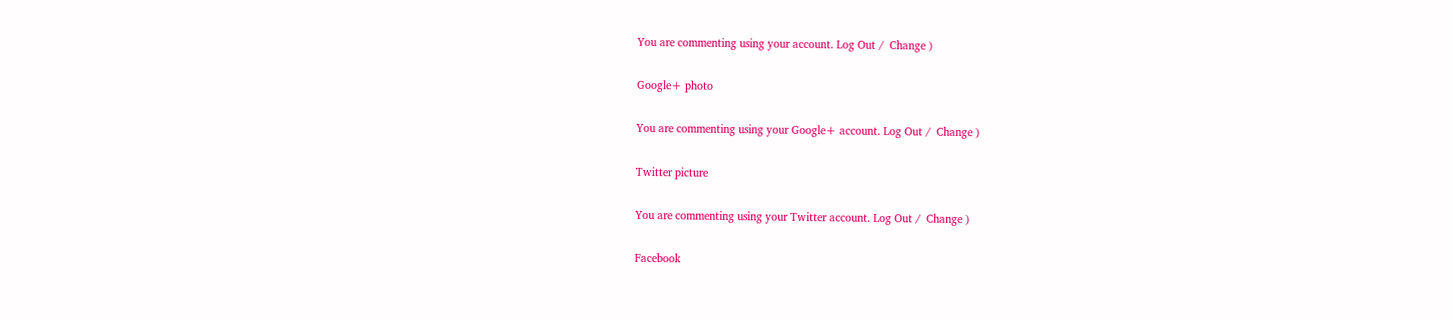You are commenting using your account. Log Out /  Change )

Google+ photo

You are commenting using your Google+ account. Log Out /  Change )

Twitter picture

You are commenting using your Twitter account. Log Out /  Change )

Facebook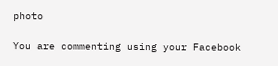photo

You are commenting using your Facebook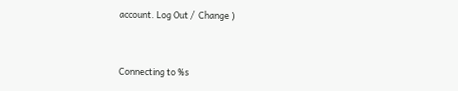account. Log Out /  Change )


Connecting to %s